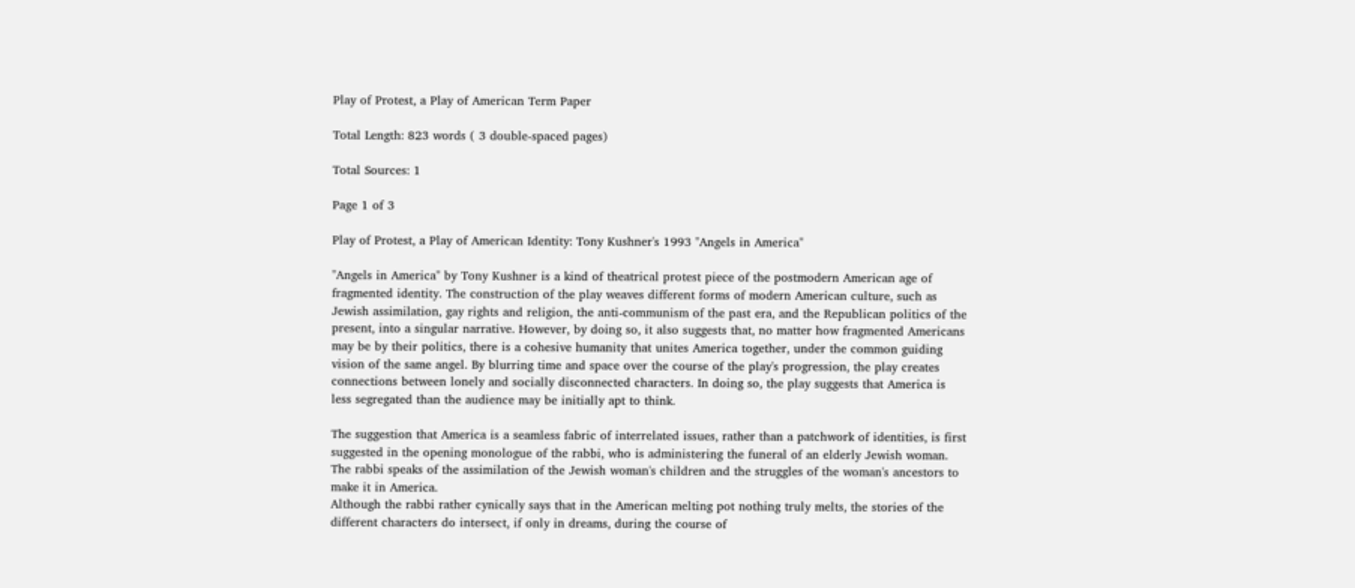Play of Protest, a Play of American Term Paper

Total Length: 823 words ( 3 double-spaced pages)

Total Sources: 1

Page 1 of 3

Play of Protest, a Play of American Identity: Tony Kushner's 1993 "Angels in America"

"Angels in America" by Tony Kushner is a kind of theatrical protest piece of the postmodern American age of fragmented identity. The construction of the play weaves different forms of modern American culture, such as Jewish assimilation, gay rights and religion, the anti-communism of the past era, and the Republican politics of the present, into a singular narrative. However, by doing so, it also suggests that, no matter how fragmented Americans may be by their politics, there is a cohesive humanity that unites America together, under the common guiding vision of the same angel. By blurring time and space over the course of the play's progression, the play creates connections between lonely and socially disconnected characters. In doing so, the play suggests that America is less segregated than the audience may be initially apt to think.

The suggestion that America is a seamless fabric of interrelated issues, rather than a patchwork of identities, is first suggested in the opening monologue of the rabbi, who is administering the funeral of an elderly Jewish woman. The rabbi speaks of the assimilation of the Jewish woman's children and the struggles of the woman's ancestors to make it in America.
Although the rabbi rather cynically says that in the American melting pot nothing truly melts, the stories of the different characters do intersect, if only in dreams, during the course of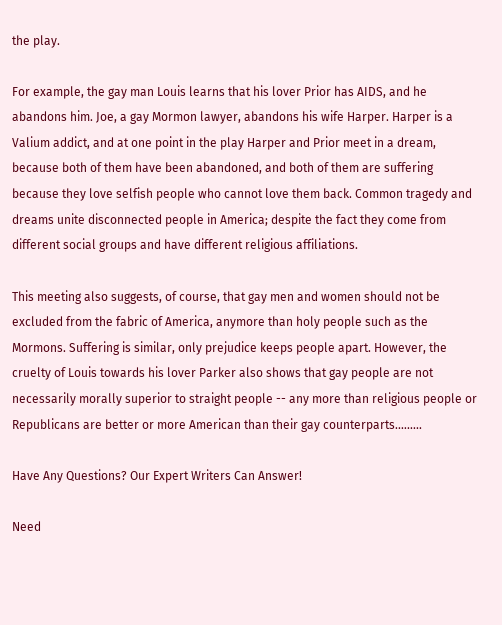the play.

For example, the gay man Louis learns that his lover Prior has AIDS, and he abandons him. Joe, a gay Mormon lawyer, abandons his wife Harper. Harper is a Valium addict, and at one point in the play Harper and Prior meet in a dream, because both of them have been abandoned, and both of them are suffering because they love selfish people who cannot love them back. Common tragedy and dreams unite disconnected people in America; despite the fact they come from different social groups and have different religious affiliations.

This meeting also suggests, of course, that gay men and women should not be excluded from the fabric of America, anymore than holy people such as the Mormons. Suffering is similar, only prejudice keeps people apart. However, the cruelty of Louis towards his lover Parker also shows that gay people are not necessarily morally superior to straight people -- any more than religious people or Republicans are better or more American than their gay counterparts.….....

Have Any Questions? Our Expert Writers Can Answer!

Need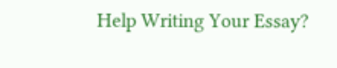Help Writing Your Essay?